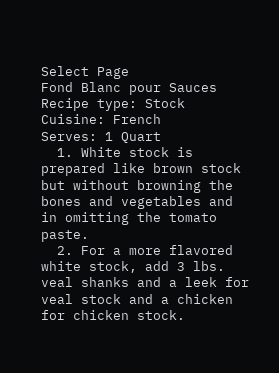Select Page
Fond Blanc pour Sauces
Recipe type: Stock
Cuisine: French
Serves: 1 Quart
  1. White stock is prepared like brown stock but without browning the bones and vegetables and in omitting the tomato paste.
  2. For a more flavored white stock, add 3 lbs. veal shanks and a leek for veal stock and a chicken for chicken stock.